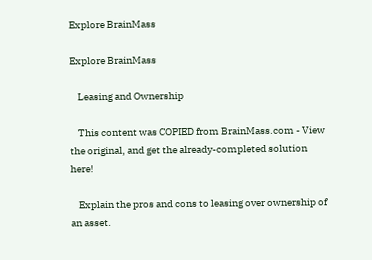Explore BrainMass

Explore BrainMass

    Leasing and Ownership

    This content was COPIED from BrainMass.com - View the original, and get the already-completed solution here!

    Explain the pros and cons to leasing over ownership of an asset.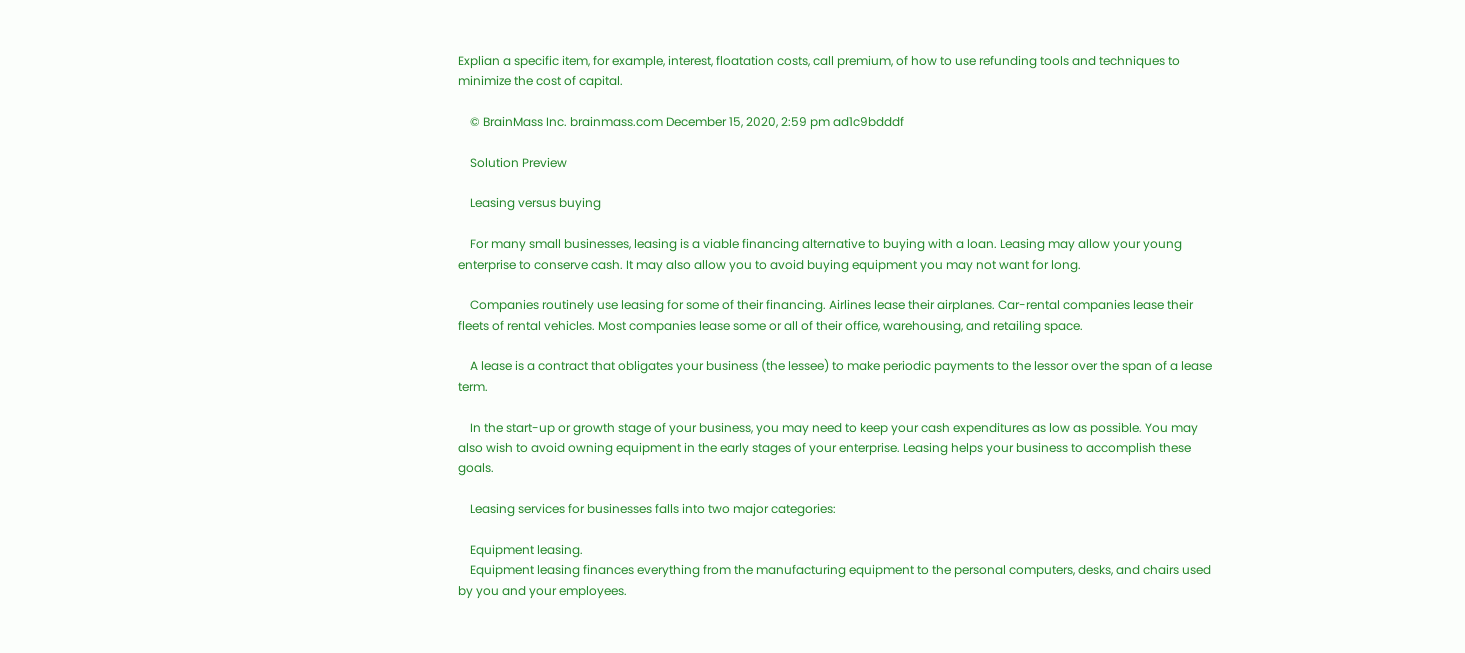Explian a specific item, for example, interest, floatation costs, call premium, of how to use refunding tools and techniques to minimize the cost of capital.

    © BrainMass Inc. brainmass.com December 15, 2020, 2:59 pm ad1c9bdddf

    Solution Preview

    Leasing versus buying

    For many small businesses, leasing is a viable financing alternative to buying with a loan. Leasing may allow your young enterprise to conserve cash. It may also allow you to avoid buying equipment you may not want for long.

    Companies routinely use leasing for some of their financing. Airlines lease their airplanes. Car-rental companies lease their fleets of rental vehicles. Most companies lease some or all of their office, warehousing, and retailing space.

    A lease is a contract that obligates your business (the lessee) to make periodic payments to the lessor over the span of a lease term.

    In the start-up or growth stage of your business, you may need to keep your cash expenditures as low as possible. You may also wish to avoid owning equipment in the early stages of your enterprise. Leasing helps your business to accomplish these goals.

    Leasing services for businesses falls into two major categories:

    Equipment leasing.
    Equipment leasing finances everything from the manufacturing equipment to the personal computers, desks, and chairs used by you and your employees.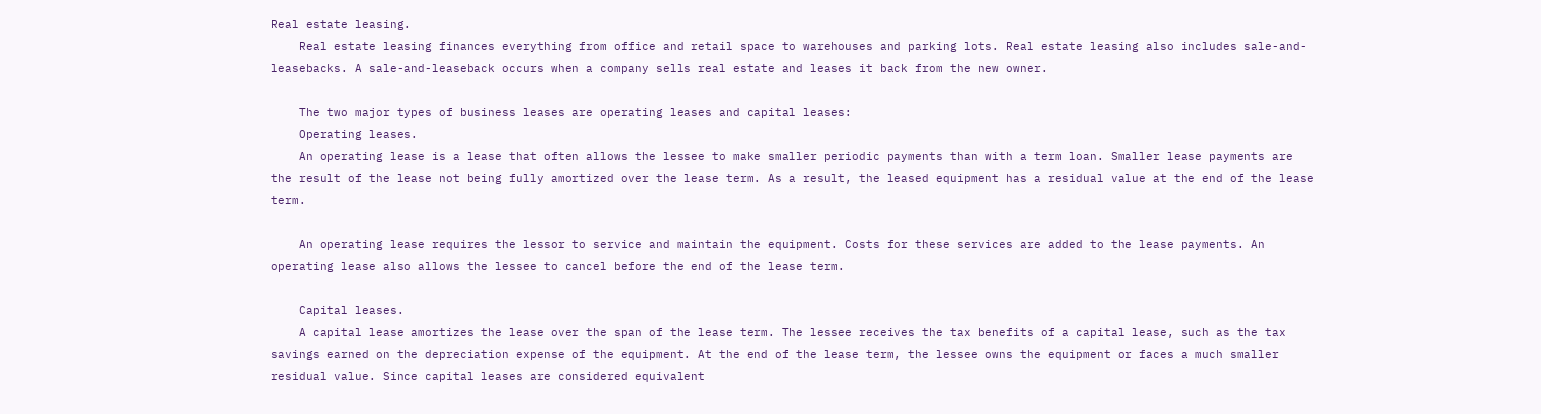Real estate leasing.
    Real estate leasing finances everything from office and retail space to warehouses and parking lots. Real estate leasing also includes sale-and-leasebacks. A sale-and-leaseback occurs when a company sells real estate and leases it back from the new owner.

    The two major types of business leases are operating leases and capital leases:
    Operating leases.
    An operating lease is a lease that often allows the lessee to make smaller periodic payments than with a term loan. Smaller lease payments are the result of the lease not being fully amortized over the lease term. As a result, the leased equipment has a residual value at the end of the lease term.

    An operating lease requires the lessor to service and maintain the equipment. Costs for these services are added to the lease payments. An operating lease also allows the lessee to cancel before the end of the lease term.

    Capital leases.
    A capital lease amortizes the lease over the span of the lease term. The lessee receives the tax benefits of a capital lease, such as the tax savings earned on the depreciation expense of the equipment. At the end of the lease term, the lessee owns the equipment or faces a much smaller residual value. Since capital leases are considered equivalent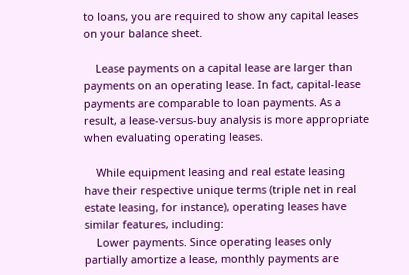to loans, you are required to show any capital leases on your balance sheet.

    Lease payments on a capital lease are larger than payments on an operating lease. In fact, capital-lease payments are comparable to loan payments. As a result, a lease-versus-buy analysis is more appropriate when evaluating operating leases.

    While equipment leasing and real estate leasing have their respective unique terms (triple net in real estate leasing, for instance), operating leases have similar features, including:
    Lower payments. Since operating leases only partially amortize a lease, monthly payments are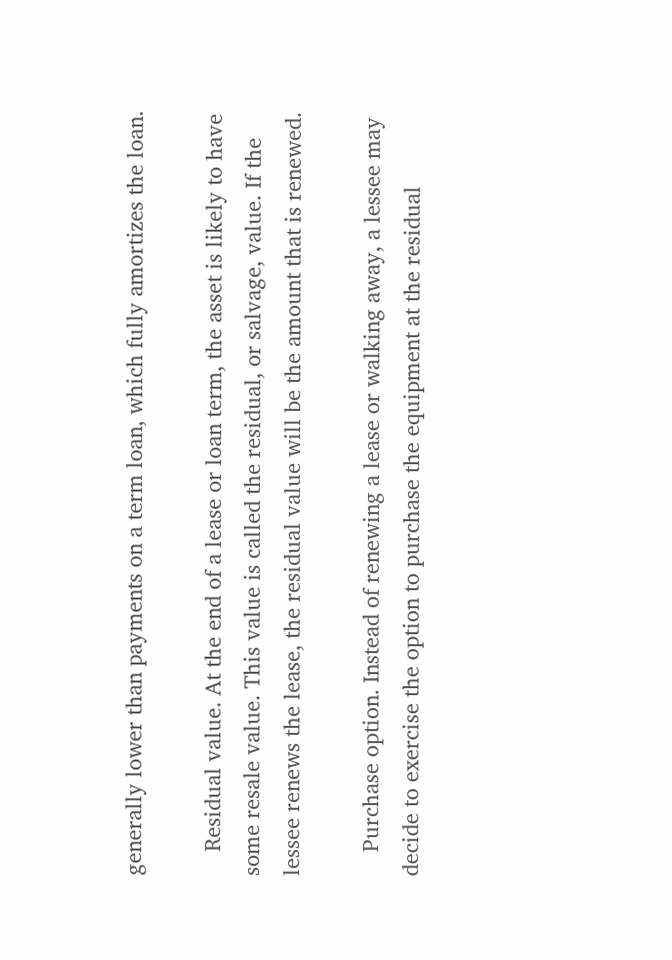generally lower than payments on a term loan, which fully amortizes the loan.

    Residual value. At the end of a lease or loan term, the asset is likely to have some resale value. This value is called the residual, or salvage, value. If the lessee renews the lease, the residual value will be the amount that is renewed.

    Purchase option. Instead of renewing a lease or walking away, a lessee may decide to exercise the option to purchase the equipment at the residual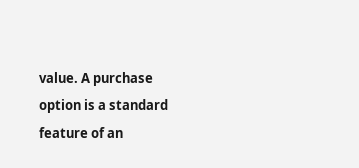value. A purchase option is a standard feature of an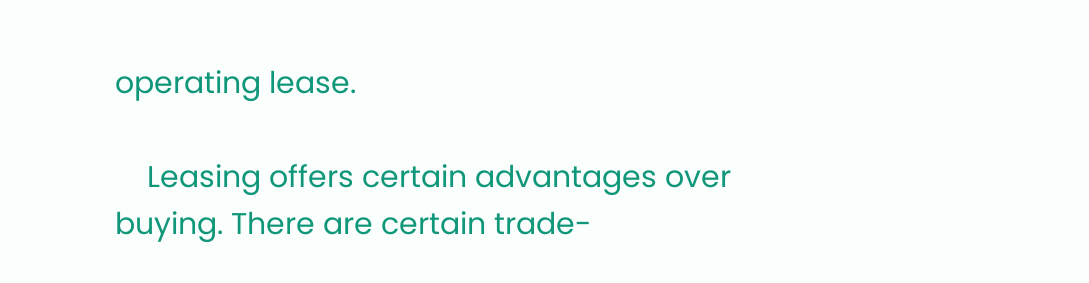operating lease.

    Leasing offers certain advantages over buying. There are certain trade-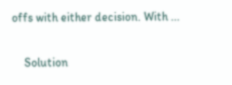offs with either decision. With ...

    Solution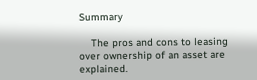Summary

    The pros and cons to leasing over ownership of an asset are explained.